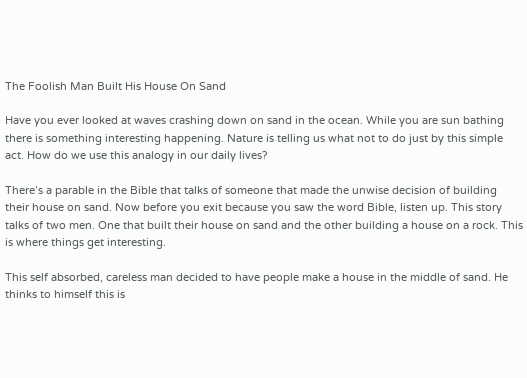The Foolish Man Built His House On Sand

Have you ever looked at waves crashing down on sand in the ocean. While you are sun bathing there is something interesting happening. Nature is telling us what not to do just by this simple act. How do we use this analogy in our daily lives?

There’s a parable in the Bible that talks of someone that made the unwise decision of building their house on sand. Now before you exit because you saw the word Bible, listen up. This story talks of two men. One that built their house on sand and the other building a house on a rock. This is where things get interesting.

This self absorbed, careless man decided to have people make a house in the middle of sand. He thinks to himself this is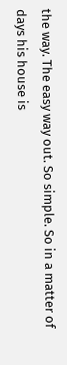the way. The easy way out. So simple. So in a matter of days his house is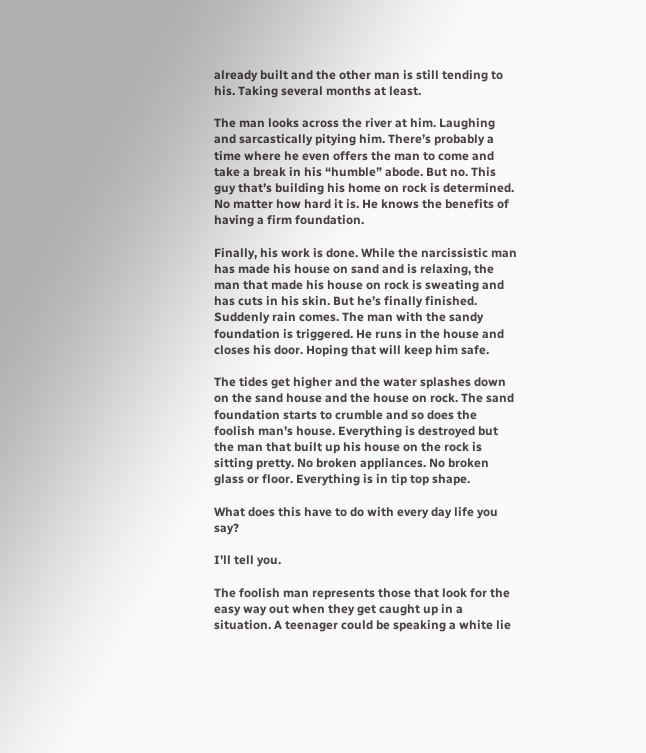already built and the other man is still tending to his. Taking several months at least.

The man looks across the river at him. Laughing and sarcastically pitying him. There’s probably a time where he even offers the man to come and take a break in his “humble” abode. But no. This guy that’s building his home on rock is determined. No matter how hard it is. He knows the benefits of having a firm foundation.

Finally, his work is done. While the narcissistic man has made his house on sand and is relaxing, the man that made his house on rock is sweating and has cuts in his skin. But he’s finally finished. Suddenly rain comes. The man with the sandy foundation is triggered. He runs in the house and closes his door. Hoping that will keep him safe.

The tides get higher and the water splashes down on the sand house and the house on rock. The sand foundation starts to crumble and so does the foolish man’s house. Everything is destroyed but the man that built up his house on the rock is sitting pretty. No broken appliances. No broken glass or floor. Everything is in tip top shape.

What does this have to do with every day life you say?

I’ll tell you.

The foolish man represents those that look for the easy way out when they get caught up in a situation. A teenager could be speaking a white lie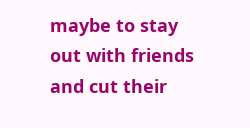maybe to stay out with friends and cut their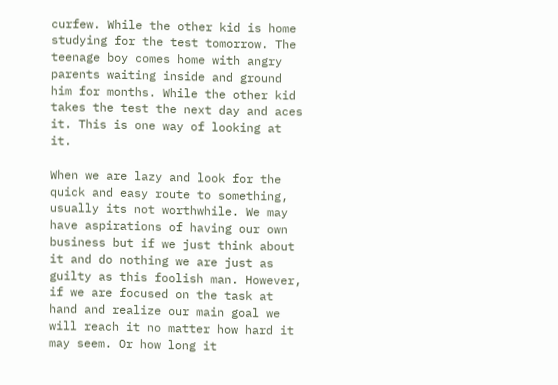curfew. While the other kid is home studying for the test tomorrow. The teenage boy comes home with angry parents waiting inside and ground him for months. While the other kid takes the test the next day and aces it. This is one way of looking at it.

When we are lazy and look for the quick and easy route to something, usually its not worthwhile. We may have aspirations of having our own business but if we just think about it and do nothing we are just as guilty as this foolish man. However, if we are focused on the task at hand and realize our main goal we will reach it no matter how hard it may seem. Or how long it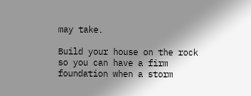may take.

Build your house on the rock so you can have a firm foundation when a storm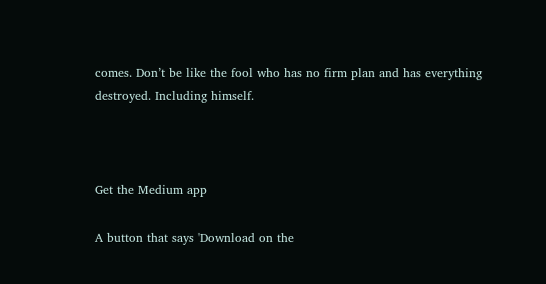comes. Don’t be like the fool who has no firm plan and has everything destroyed. Including himself.



Get the Medium app

A button that says 'Download on the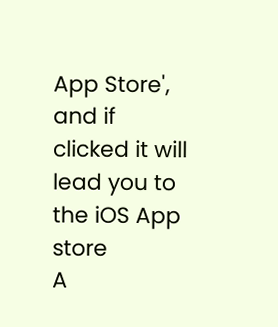App Store', and if clicked it will lead you to the iOS App store
A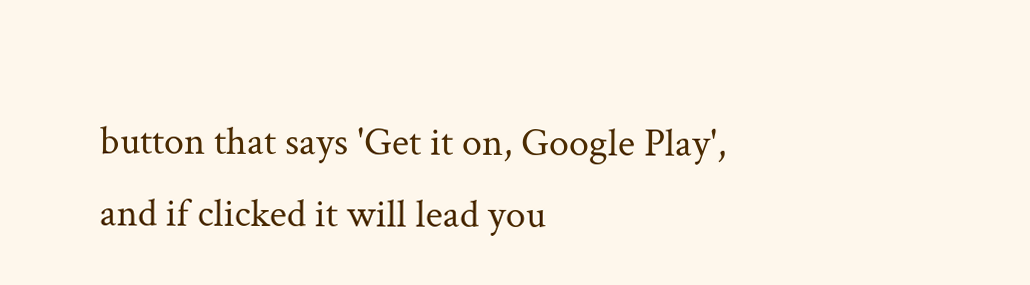button that says 'Get it on, Google Play', and if clicked it will lead you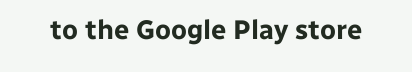to the Google Play store